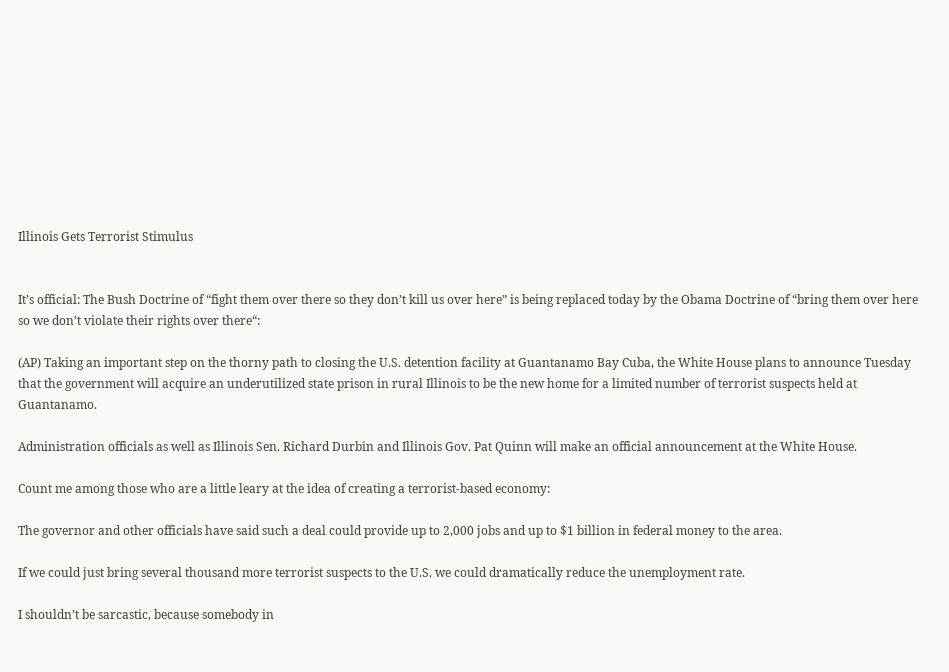Illinois Gets Terrorist Stimulus


It’s official: The Bush Doctrine of “fight them over there so they don’t kill us over here” is being replaced today by the Obama Doctrine of “bring them over here so we don’t violate their rights over there“:

(AP) Taking an important step on the thorny path to closing the U.S. detention facility at Guantanamo Bay Cuba, the White House plans to announce Tuesday that the government will acquire an underutilized state prison in rural Illinois to be the new home for a limited number of terrorist suspects held at Guantanamo.

Administration officials as well as Illinois Sen. Richard Durbin and Illinois Gov. Pat Quinn will make an official announcement at the White House.

Count me among those who are a little leary at the idea of creating a terrorist-based economy:

The governor and other officials have said such a deal could provide up to 2,000 jobs and up to $1 billion in federal money to the area.

If we could just bring several thousand more terrorist suspects to the U.S. we could dramatically reduce the unemployment rate.

I shouldn’t be sarcastic, because somebody in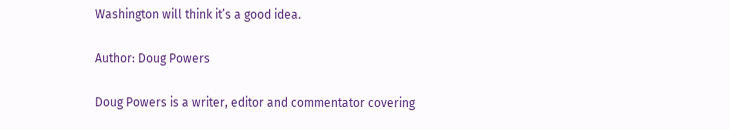Washington will think it’s a good idea.

Author: Doug Powers

Doug Powers is a writer, editor and commentator covering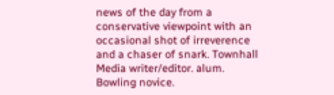news of the day from a conservative viewpoint with an occasional shot of irreverence and a chaser of snark. Townhall Media writer/editor. alum. Bowling novice.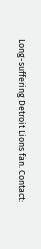Long-suffering Detroit Lions fan. Contact: